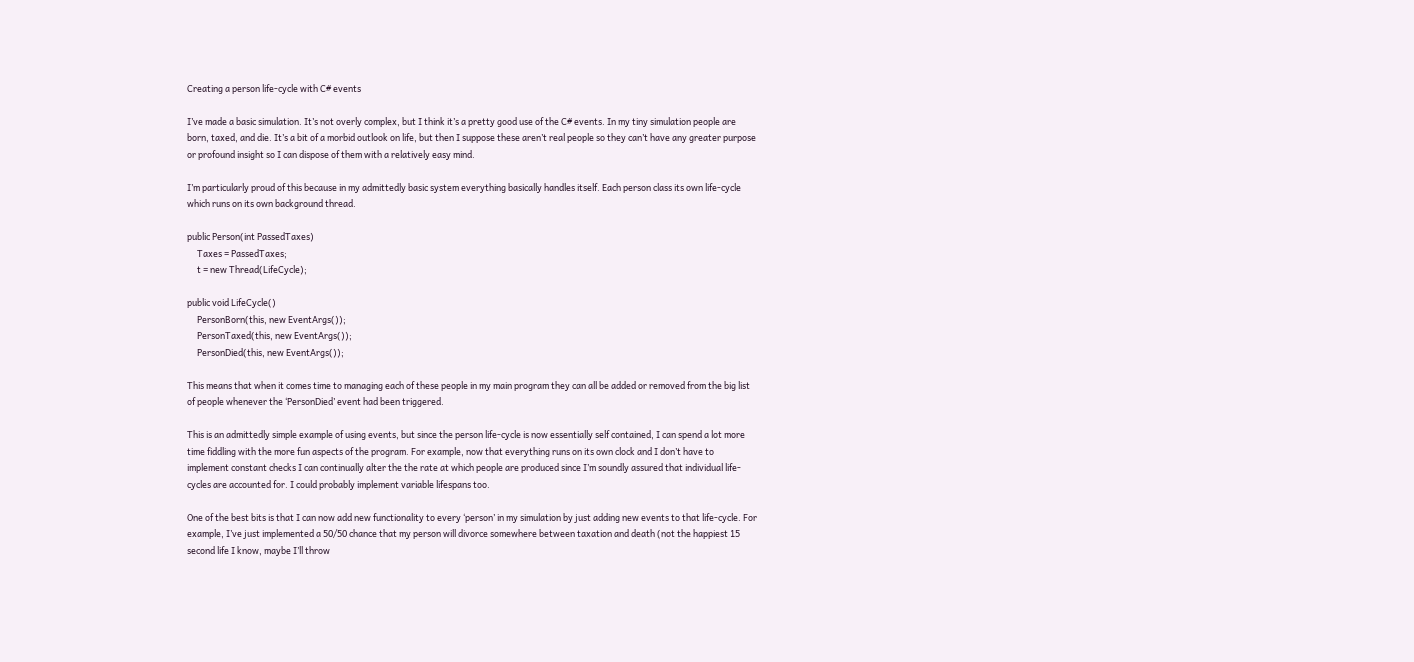Creating a person life-cycle with C# events

I’ve made a basic simulation. It’s not overly complex, but I think it’s a pretty good use of the C# events. In my tiny simulation people are born, taxed, and die. It’s a bit of a morbid outlook on life, but then I suppose these aren’t real people so they can’t have any greater purpose or profound insight so I can dispose of them with a relatively easy mind.

I’m particularly proud of this because in my admittedly basic system everything basically handles itself. Each person class its own life-cycle which runs on its own background thread.

public Person(int PassedTaxes)
     Taxes = PassedTaxes;
     t = new Thread(LifeCycle);

public void LifeCycle()
     PersonBorn(this, new EventArgs());
     PersonTaxed(this, new EventArgs());
     PersonDied(this, new EventArgs());

This means that when it comes time to managing each of these people in my main program they can all be added or removed from the big list of people whenever the ‘PersonDied’ event had been triggered.

This is an admittedly simple example of using events, but since the person life-cycle is now essentially self contained, I can spend a lot more time fiddling with the more fun aspects of the program. For example, now that everything runs on its own clock and I don’t have to implement constant checks I can continually alter the the rate at which people are produced since I’m soundly assured that individual life-cycles are accounted for. I could probably implement variable lifespans too.

One of the best bits is that I can now add new functionality to every ‘person’ in my simulation by just adding new events to that life-cycle. For example, I’ve just implemented a 50/50 chance that my person will divorce somewhere between taxation and death (not the happiest 15 second life I know, maybe I’ll throw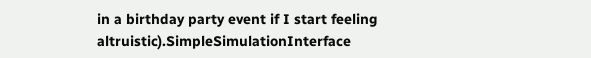in a birthday party event if I start feeling altruistic).SimpleSimulationInterface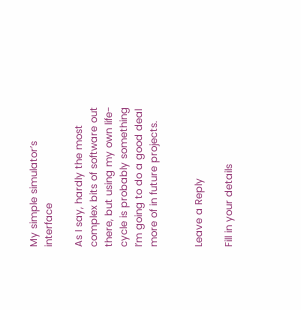My simple simulator’s interface

As I say, hardly the most complex bits of software out there, but using my own life-cycle is probably something I’m going to do a good deal more of in future projects.


Leave a Reply

Fill in your details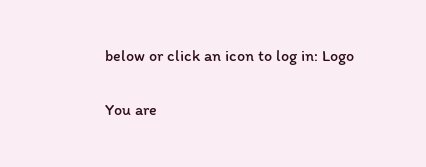below or click an icon to log in: Logo

You are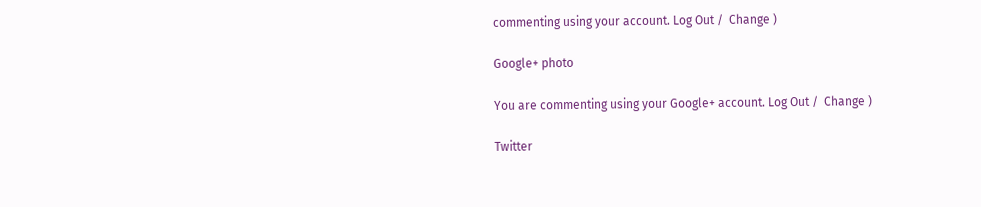commenting using your account. Log Out /  Change )

Google+ photo

You are commenting using your Google+ account. Log Out /  Change )

Twitter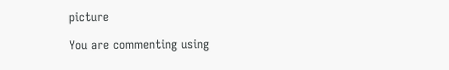picture

You are commenting using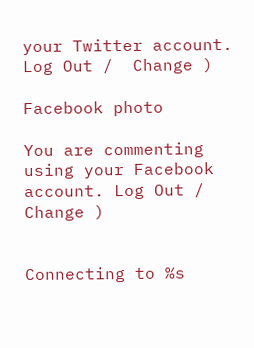your Twitter account. Log Out /  Change )

Facebook photo

You are commenting using your Facebook account. Log Out /  Change )


Connecting to %s